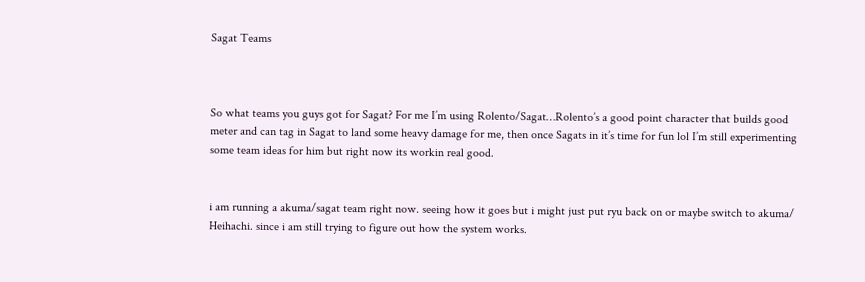Sagat Teams



So what teams you guys got for Sagat? For me I’m using Rolento/Sagat…Rolento’s a good point character that builds good meter and can tag in Sagat to land some heavy damage for me, then once Sagats in it’s time for fun lol I’m still experimenting some team ideas for him but right now its workin real good.


i am running a akuma/sagat team right now. seeing how it goes but i might just put ryu back on or maybe switch to akuma/ Heihachi. since i am still trying to figure out how the system works.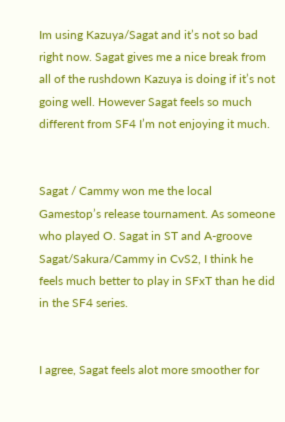Im using Kazuya/Sagat and it’s not so bad right now. Sagat gives me a nice break from all of the rushdown Kazuya is doing if it’s not going well. However Sagat feels so much different from SF4 I’m not enjoying it much.


Sagat / Cammy won me the local Gamestop’s release tournament. As someone who played O. Sagat in ST and A-groove Sagat/Sakura/Cammy in CvS2, I think he feels much better to play in SFxT than he did in the SF4 series.


I agree, Sagat feels alot more smoother for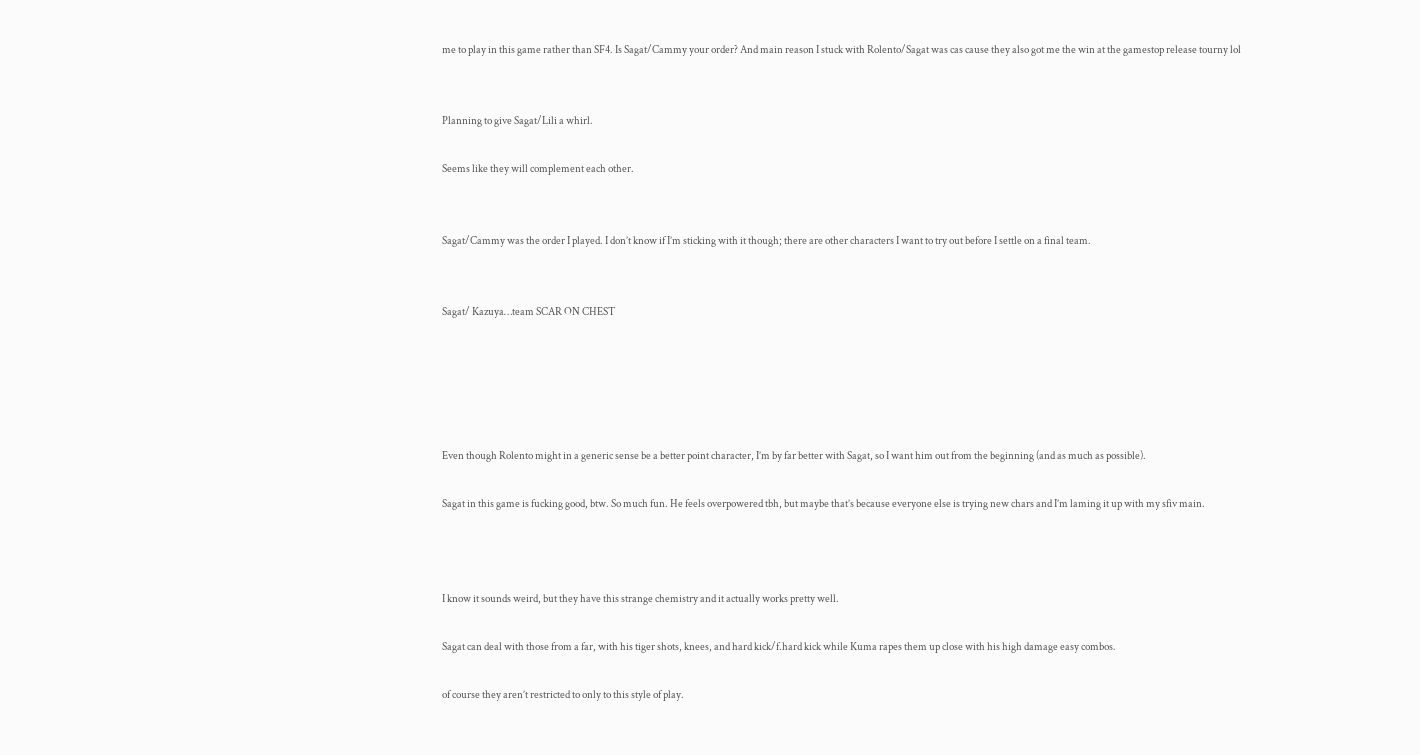me to play in this game rather than SF4. Is Sagat/Cammy your order? And main reason I stuck with Rolento/Sagat was cas cause they also got me the win at the gamestop release tourny lol


Planning to give Sagat/Lili a whirl.

Seems like they will complement each other.


Sagat/Cammy was the order I played. I don’t know if I’m sticking with it though; there are other characters I want to try out before I settle on a final team.


Sagat/ Kazuya…team SCAR ON CHEST





Even though Rolento might in a generic sense be a better point character, I’m by far better with Sagat, so I want him out from the beginning (and as much as possible).

Sagat in this game is fucking good, btw. So much fun. He feels overpowered tbh, but maybe that’s because everyone else is trying new chars and I’m laming it up with my sfiv main.



I know it sounds weird, but they have this strange chemistry and it actually works pretty well.

Sagat can deal with those from a far, with his tiger shots, knees, and hard kick/f.hard kick while Kuma rapes them up close with his high damage easy combos.

of course they aren’t restricted to only to this style of play.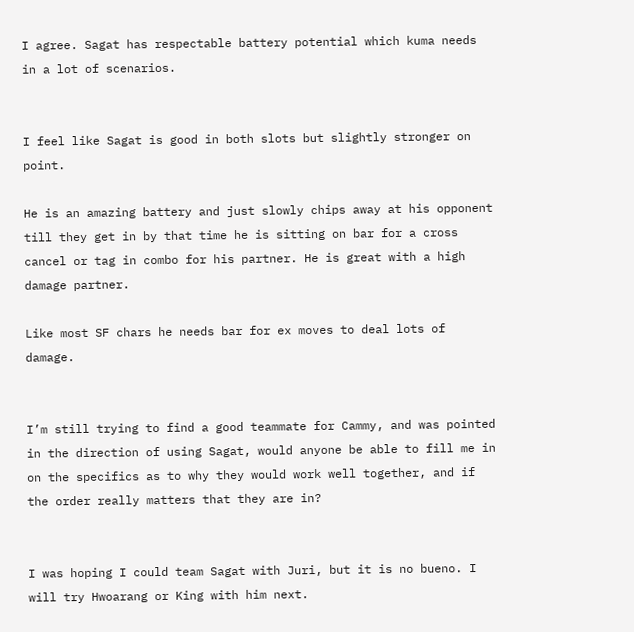I agree. Sagat has respectable battery potential which kuma needs in a lot of scenarios.


I feel like Sagat is good in both slots but slightly stronger on point.

He is an amazing battery and just slowly chips away at his opponent till they get in by that time he is sitting on bar for a cross cancel or tag in combo for his partner. He is great with a high damage partner.

Like most SF chars he needs bar for ex moves to deal lots of damage.


I’m still trying to find a good teammate for Cammy, and was pointed in the direction of using Sagat, would anyone be able to fill me in on the specifics as to why they would work well together, and if the order really matters that they are in?


I was hoping I could team Sagat with Juri, but it is no bueno. I will try Hwoarang or King with him next.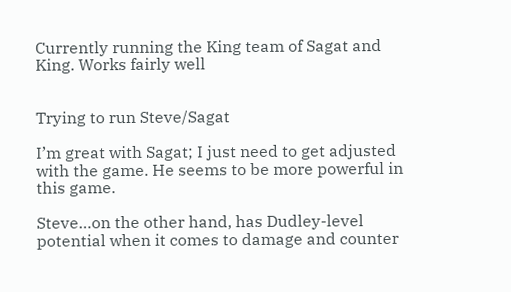Currently running the King team of Sagat and King. Works fairly well


Trying to run Steve/Sagat

I’m great with Sagat; I just need to get adjusted with the game. He seems to be more powerful in this game.

Steve…on the other hand, has Dudley-level potential when it comes to damage and counter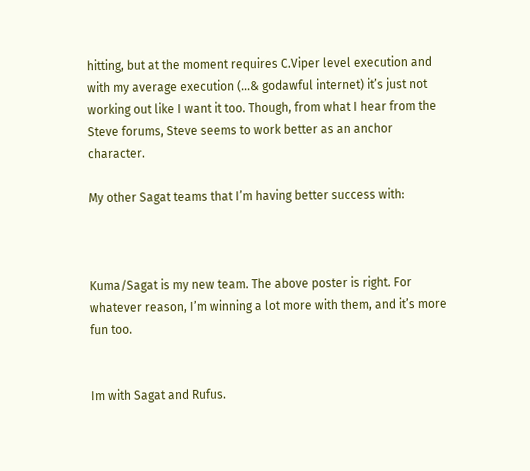hitting, but at the moment requires C.Viper level execution and with my average execution (…& godawful internet) it’s just not working out like I want it too. Though, from what I hear from the Steve forums, Steve seems to work better as an anchor character.

My other Sagat teams that I’m having better success with:



Kuma/Sagat is my new team. The above poster is right. For whatever reason, I’m winning a lot more with them, and it’s more fun too.


Im with Sagat and Rufus.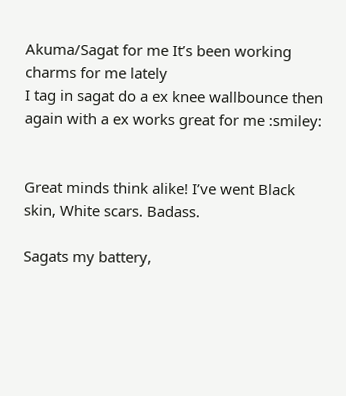Akuma/Sagat for me It’s been working charms for me lately
I tag in sagat do a ex knee wallbounce then again with a ex works great for me :smiley:


Great minds think alike! I’ve went Black skin, White scars. Badass.

Sagats my battery,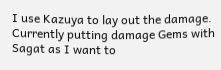I use Kazuya to lay out the damage. Currently putting damage Gems with Sagat as I want to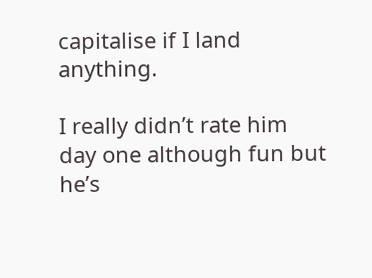capitalise if I land anything.

I really didn’t rate him day one although fun but he’s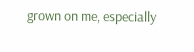grown on me, especially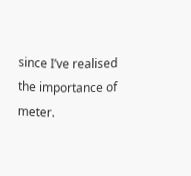since I’ve realised the importance of meter.